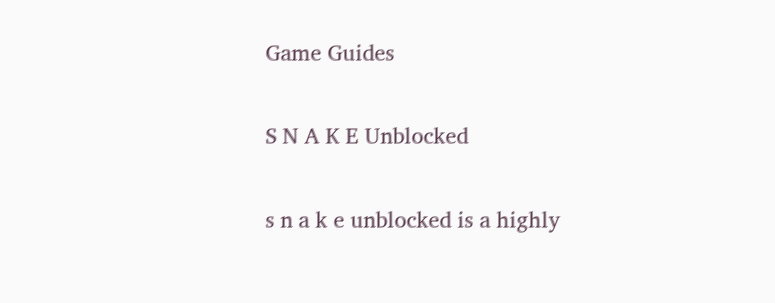Game Guides

S N A K E Unblocked

s n a k e unblocked is a highly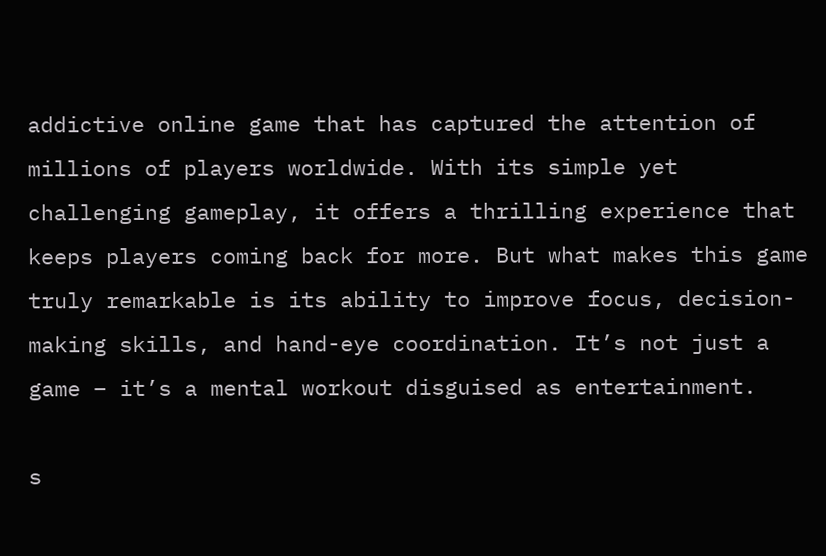addictive online game that has captured the attention of millions of players worldwide. With its simple yet challenging gameplay, it offers a thrilling experience that keeps players coming back for more. But what makes this game truly remarkable is its ability to improve focus, decision-making skills, and hand-eye coordination. It’s not just a game – it’s a mental workout disguised as entertainment.

s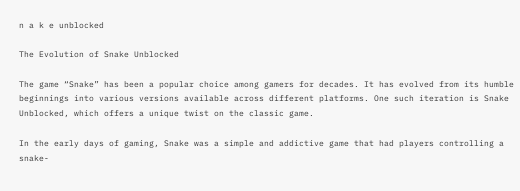n a k e unblocked

The Evolution of Snake Unblocked

The game “Snake” has been a popular choice among gamers for decades. It has evolved from its humble beginnings into various versions available across different platforms. One such iteration is Snake Unblocked, which offers a unique twist on the classic game.

In the early days of gaming, Snake was a simple and addictive game that had players controlling a snake-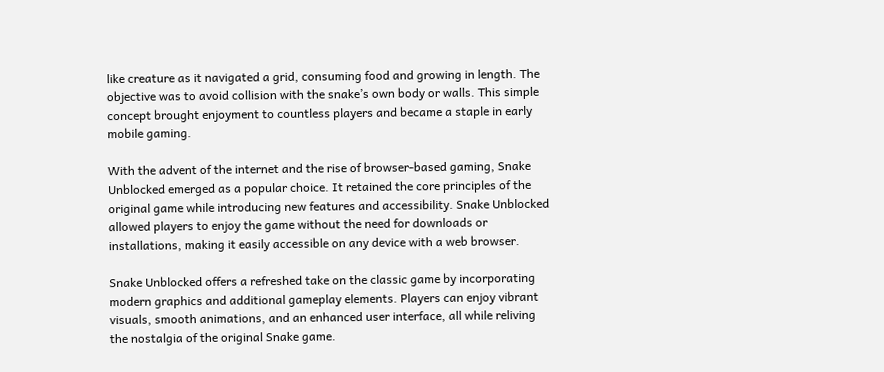like creature as it navigated a grid, consuming food and growing in length. The objective was to avoid collision with the snake’s own body or walls. This simple concept brought enjoyment to countless players and became a staple in early mobile gaming.

With the advent of the internet and the rise of browser-based gaming, Snake Unblocked emerged as a popular choice. It retained the core principles of the original game while introducing new features and accessibility. Snake Unblocked allowed players to enjoy the game without the need for downloads or installations, making it easily accessible on any device with a web browser.

Snake Unblocked offers a refreshed take on the classic game by incorporating modern graphics and additional gameplay elements. Players can enjoy vibrant visuals, smooth animations, and an enhanced user interface, all while reliving the nostalgia of the original Snake game.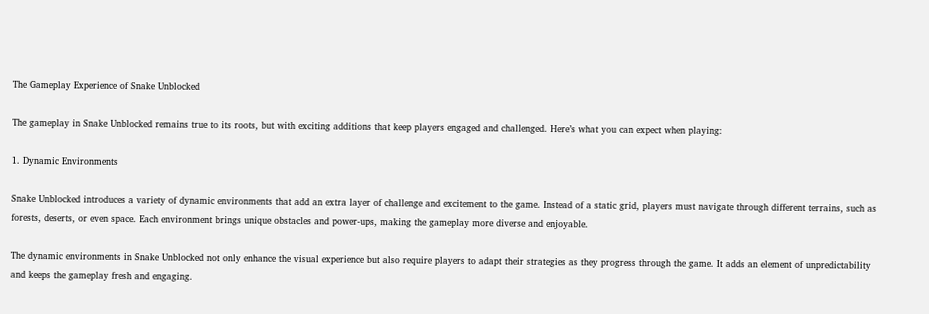The Gameplay Experience of Snake Unblocked

The gameplay in Snake Unblocked remains true to its roots, but with exciting additions that keep players engaged and challenged. Here’s what you can expect when playing:

1. Dynamic Environments

Snake Unblocked introduces a variety of dynamic environments that add an extra layer of challenge and excitement to the game. Instead of a static grid, players must navigate through different terrains, such as forests, deserts, or even space. Each environment brings unique obstacles and power-ups, making the gameplay more diverse and enjoyable.

The dynamic environments in Snake Unblocked not only enhance the visual experience but also require players to adapt their strategies as they progress through the game. It adds an element of unpredictability and keeps the gameplay fresh and engaging.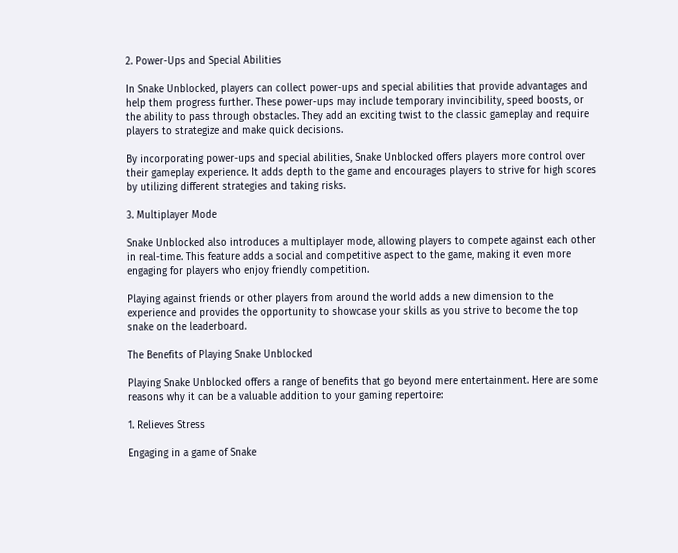2. Power-Ups and Special Abilities

In Snake Unblocked, players can collect power-ups and special abilities that provide advantages and help them progress further. These power-ups may include temporary invincibility, speed boosts, or the ability to pass through obstacles. They add an exciting twist to the classic gameplay and require players to strategize and make quick decisions.

By incorporating power-ups and special abilities, Snake Unblocked offers players more control over their gameplay experience. It adds depth to the game and encourages players to strive for high scores by utilizing different strategies and taking risks.

3. Multiplayer Mode

Snake Unblocked also introduces a multiplayer mode, allowing players to compete against each other in real-time. This feature adds a social and competitive aspect to the game, making it even more engaging for players who enjoy friendly competition.

Playing against friends or other players from around the world adds a new dimension to the experience and provides the opportunity to showcase your skills as you strive to become the top snake on the leaderboard.

The Benefits of Playing Snake Unblocked

Playing Snake Unblocked offers a range of benefits that go beyond mere entertainment. Here are some reasons why it can be a valuable addition to your gaming repertoire:

1. Relieves Stress

Engaging in a game of Snake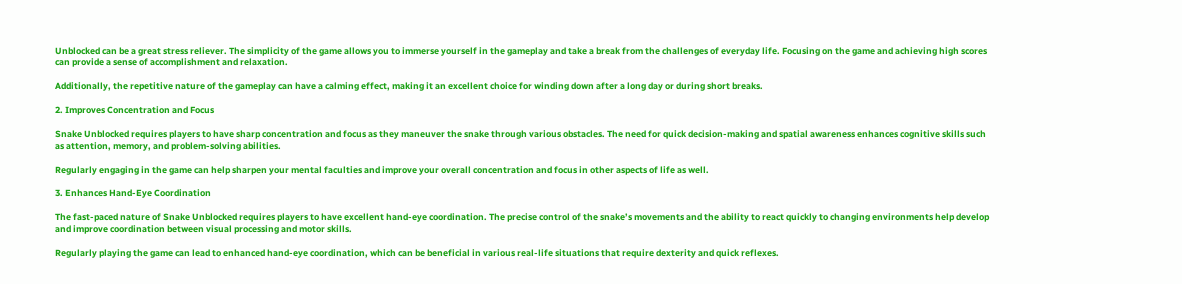Unblocked can be a great stress reliever. The simplicity of the game allows you to immerse yourself in the gameplay and take a break from the challenges of everyday life. Focusing on the game and achieving high scores can provide a sense of accomplishment and relaxation.

Additionally, the repetitive nature of the gameplay can have a calming effect, making it an excellent choice for winding down after a long day or during short breaks.

2. Improves Concentration and Focus

Snake Unblocked requires players to have sharp concentration and focus as they maneuver the snake through various obstacles. The need for quick decision-making and spatial awareness enhances cognitive skills such as attention, memory, and problem-solving abilities.

Regularly engaging in the game can help sharpen your mental faculties and improve your overall concentration and focus in other aspects of life as well.

3. Enhances Hand-Eye Coordination

The fast-paced nature of Snake Unblocked requires players to have excellent hand-eye coordination. The precise control of the snake’s movements and the ability to react quickly to changing environments help develop and improve coordination between visual processing and motor skills.

Regularly playing the game can lead to enhanced hand-eye coordination, which can be beneficial in various real-life situations that require dexterity and quick reflexes.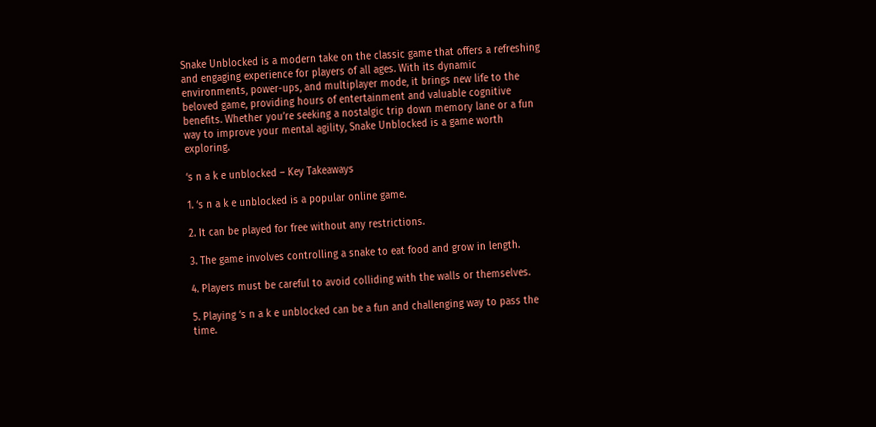Snake Unblocked is a modern take on the classic game that offers a refreshing and engaging experience for players of all ages. With its dynamic environments, power-ups, and multiplayer mode, it brings new life to the beloved game, providing hours of entertainment and valuable cognitive benefits. Whether you’re seeking a nostalgic trip down memory lane or a fun way to improve your mental agility, Snake Unblocked is a game worth exploring.

‘s n a k e unblocked – Key Takeaways

1. ‘s n a k e unblocked is a popular online game.

2. It can be played for free without any restrictions.

3. The game involves controlling a snake to eat food and grow in length.

4. Players must be careful to avoid colliding with the walls or themselves.

5. Playing ‘s n a k e unblocked can be a fun and challenging way to pass the time.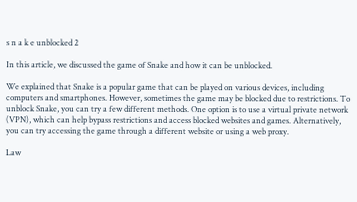s n a k e unblocked 2

In this article, we discussed the game of Snake and how it can be unblocked.

We explained that Snake is a popular game that can be played on various devices, including computers and smartphones. However, sometimes the game may be blocked due to restrictions. To unblock Snake, you can try a few different methods. One option is to use a virtual private network (VPN), which can help bypass restrictions and access blocked websites and games. Alternatively, you can try accessing the game through a different website or using a web proxy.

Law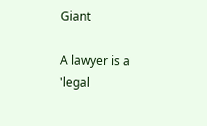Giant

A lawyer is a 'legal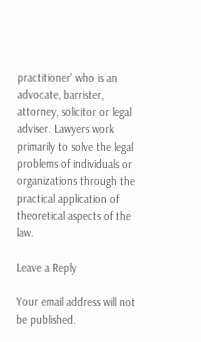practitioner' who is an advocate, barrister, attorney, solicitor or legal adviser. Lawyers work primarily to solve the legal problems of individuals or organizations through the practical application of theoretical aspects of the law.

Leave a Reply

Your email address will not be published.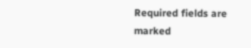Required fields are marked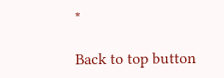*

Back to top button